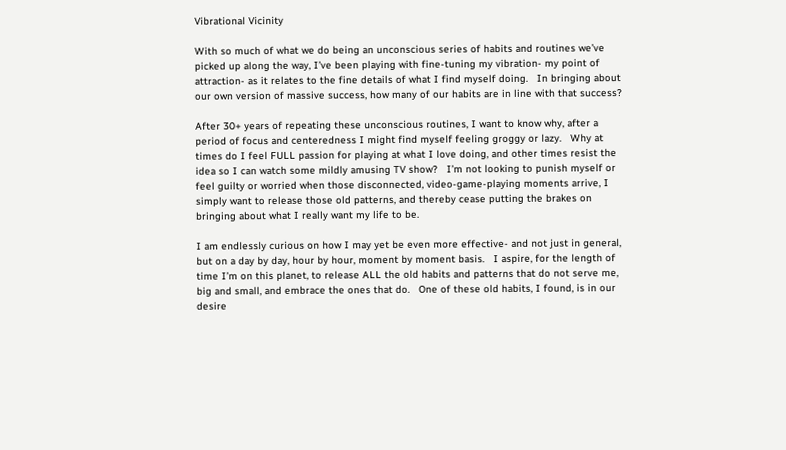Vibrational Vicinity

With so much of what we do being an unconscious series of habits and routines we’ve picked up along the way, I’ve been playing with fine-tuning my vibration- my point of attraction- as it relates to the fine details of what I find myself doing.   In bringing about our own version of massive success, how many of our habits are in line with that success?

After 30+ years of repeating these unconscious routines, I want to know why, after a period of focus and centeredness I might find myself feeling groggy or lazy.   Why at times do I feel FULL passion for playing at what I love doing, and other times resist the idea so I can watch some mildly amusing TV show?   I’m not looking to punish myself or feel guilty or worried when those disconnected, video-game-playing moments arrive, I simply want to release those old patterns, and thereby cease putting the brakes on bringing about what I really want my life to be.

I am endlessly curious on how I may yet be even more effective- and not just in general, but on a day by day, hour by hour, moment by moment basis.   I aspire, for the length of time I’m on this planet, to release ALL the old habits and patterns that do not serve me, big and small, and embrace the ones that do.   One of these old habits, I found, is in our desire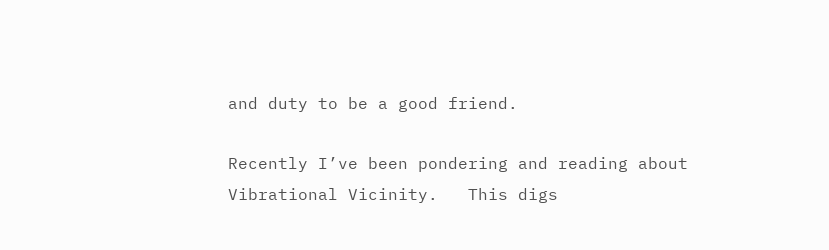and duty to be a good friend.

Recently I’ve been pondering and reading about Vibrational Vicinity.   This digs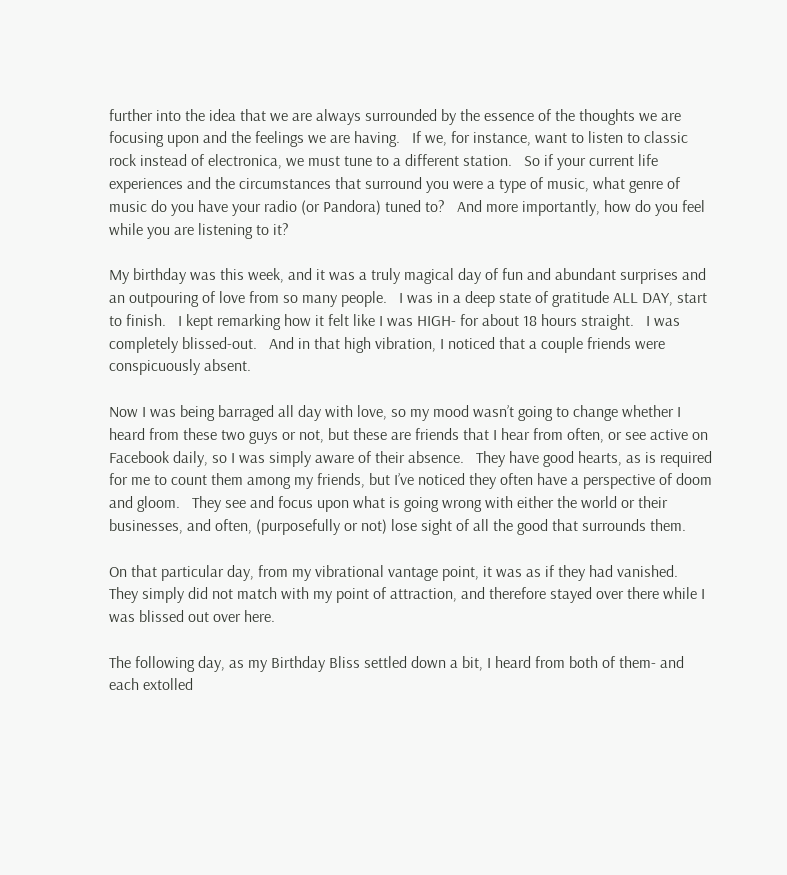further into the idea that we are always surrounded by the essence of the thoughts we are focusing upon and the feelings we are having.   If we, for instance, want to listen to classic rock instead of electronica, we must tune to a different station.   So if your current life experiences and the circumstances that surround you were a type of music, what genre of music do you have your radio (or Pandora) tuned to?   And more importantly, how do you feel while you are listening to it?

My birthday was this week, and it was a truly magical day of fun and abundant surprises and an outpouring of love from so many people.   I was in a deep state of gratitude ALL DAY, start to finish.   I kept remarking how it felt like I was HIGH- for about 18 hours straight.   I was completely blissed-out.   And in that high vibration, I noticed that a couple friends were conspicuously absent.

Now I was being barraged all day with love, so my mood wasn’t going to change whether I heard from these two guys or not, but these are friends that I hear from often, or see active on Facebook daily, so I was simply aware of their absence.   They have good hearts, as is required for me to count them among my friends, but I’ve noticed they often have a perspective of doom and gloom.   They see and focus upon what is going wrong with either the world or their businesses, and often, (purposefully or not) lose sight of all the good that surrounds them.

On that particular day, from my vibrational vantage point, it was as if they had vanished.   They simply did not match with my point of attraction, and therefore stayed over there while I was blissed out over here.

The following day, as my Birthday Bliss settled down a bit, I heard from both of them- and each extolled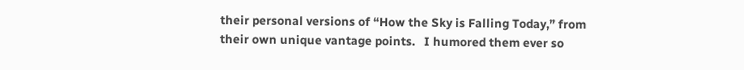their personal versions of “How the Sky is Falling Today,” from their own unique vantage points.   I humored them ever so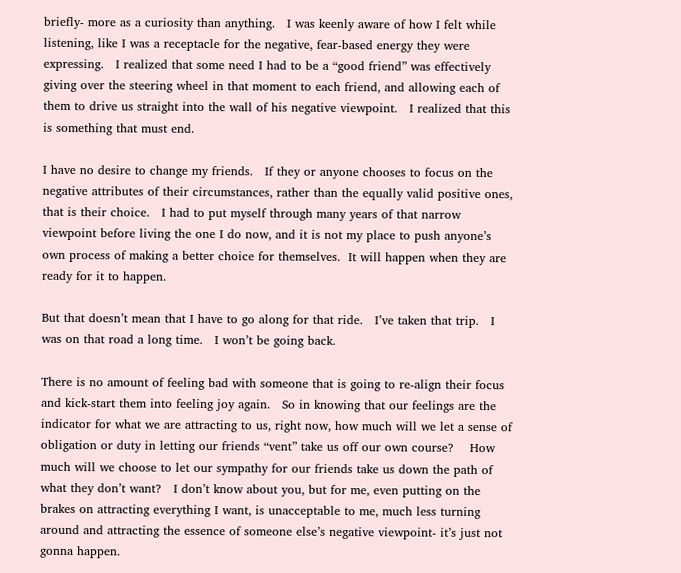briefly- more as a curiosity than anything.   I was keenly aware of how I felt while listening, like I was a receptacle for the negative, fear-based energy they were expressing.   I realized that some need I had to be a “good friend” was effectively giving over the steering wheel in that moment to each friend, and allowing each of them to drive us straight into the wall of his negative viewpoint.   I realized that this is something that must end.

I have no desire to change my friends.   If they or anyone chooses to focus on the negative attributes of their circumstances, rather than the equally valid positive ones, that is their choice.   I had to put myself through many years of that narrow viewpoint before living the one I do now, and it is not my place to push anyone’s own process of making a better choice for themselves.  It will happen when they are ready for it to happen.

But that doesn’t mean that I have to go along for that ride.   I’ve taken that trip.   I was on that road a long time.   I won’t be going back.

There is no amount of feeling bad with someone that is going to re-align their focus and kick-start them into feeling joy again.   So in knowing that our feelings are the indicator for what we are attracting to us, right now, how much will we let a sense of obligation or duty in letting our friends “vent” take us off our own course?    How much will we choose to let our sympathy for our friends take us down the path of what they don’t want?   I don’t know about you, but for me, even putting on the brakes on attracting everything I want, is unacceptable to me, much less turning around and attracting the essence of someone else’s negative viewpoint- it’s just not gonna happen.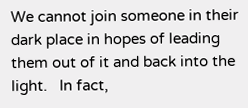We cannot join someone in their dark place in hopes of leading them out of it and back into the light.   In fact,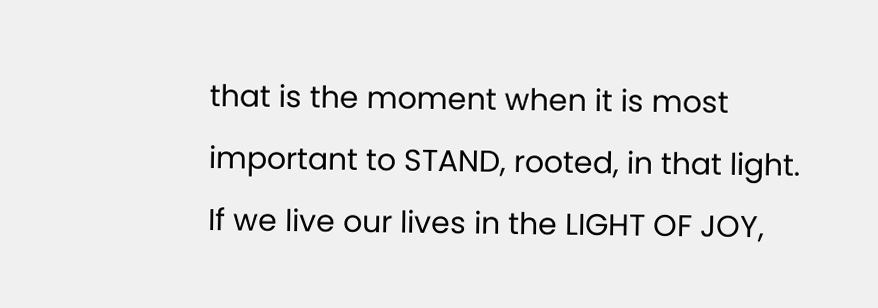that is the moment when it is most important to STAND, rooted, in that light.   If we live our lives in the LIGHT OF JOY,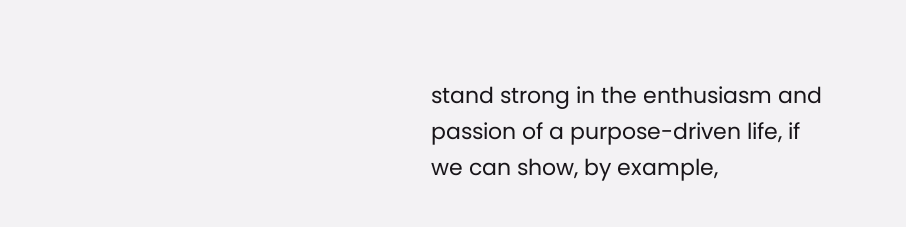stand strong in the enthusiasm and passion of a purpose-driven life, if we can show, by example,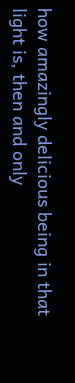how amazingly delicious being in that light is, then and only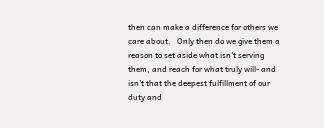then can make a difference for others we care about.   Only then do we give them a reason to set aside what isn’t serving them, and reach for what truly will- and isn’t that the deepest fulfillment of our duty and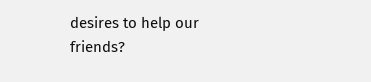desires to help our friends?